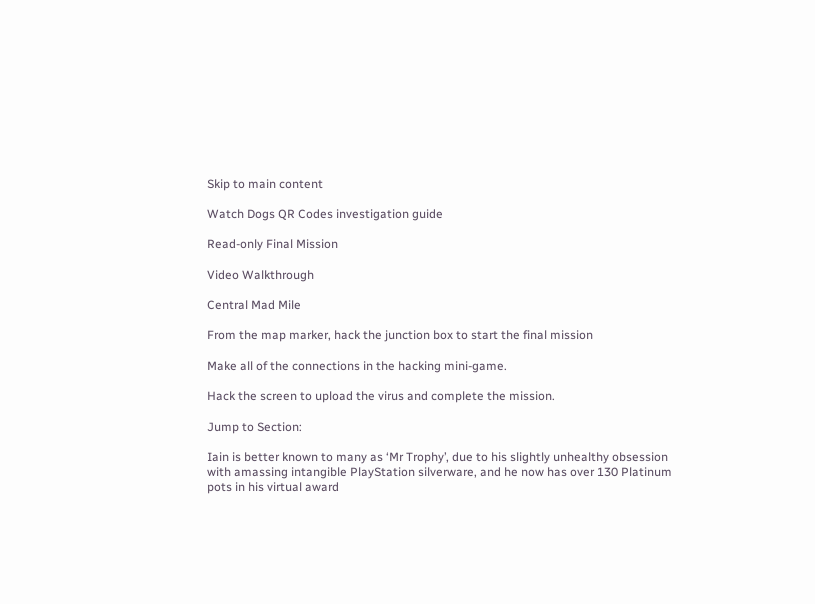Skip to main content

Watch Dogs QR Codes investigation guide

Read-only Final Mission

Video Walkthrough

Central Mad Mile

From the map marker, hack the junction box to start the final mission

Make all of the connections in the hacking mini-game.

Hack the screen to upload the virus and complete the mission.

Jump to Section:

Iain is better known to many as ‘Mr Trophy’, due to his slightly unhealthy obsession with amassing intangible PlayStation silverware, and he now has over 130 Platinum pots in his virtual award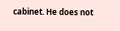cabinet. He does not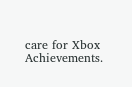care for Xbox Achievements.